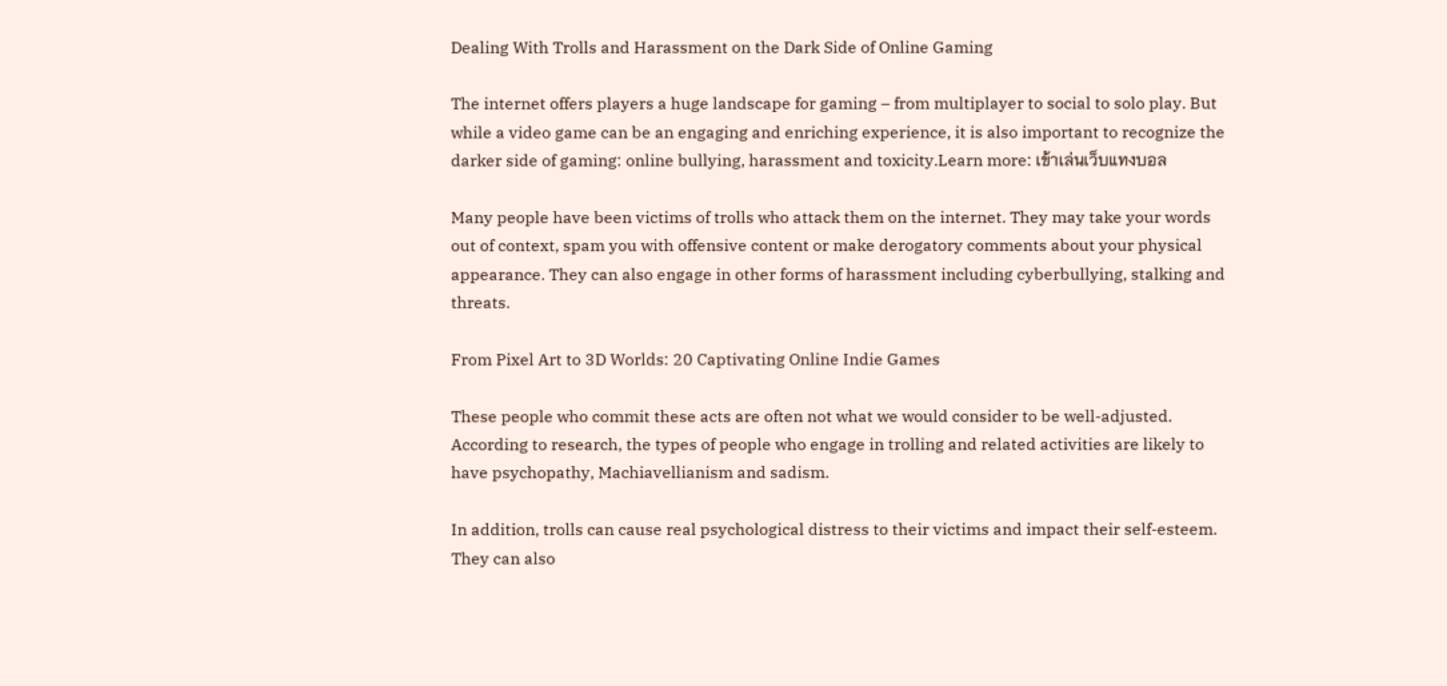Dealing With Trolls and Harassment on the Dark Side of Online Gaming

The internet offers players a huge landscape for gaming – from multiplayer to social to solo play. But while a video game can be an engaging and enriching experience, it is also important to recognize the darker side of gaming: online bullying, harassment and toxicity.Learn more: เข้าเล่นเว็บแทงบอล

Many people have been victims of trolls who attack them on the internet. They may take your words out of context, spam you with offensive content or make derogatory comments about your physical appearance. They can also engage in other forms of harassment including cyberbullying, stalking and threats.

From Pixel Art to 3D Worlds: 20 Captivating Online Indie Games

These people who commit these acts are often not what we would consider to be well-adjusted. According to research, the types of people who engage in trolling and related activities are likely to have psychopathy, Machiavellianism and sadism.

In addition, trolls can cause real psychological distress to their victims and impact their self-esteem. They can also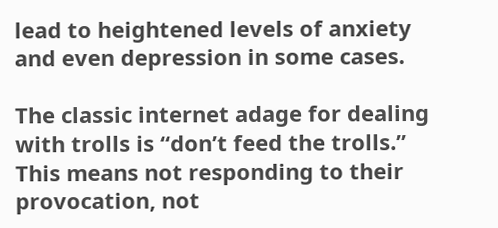lead to heightened levels of anxiety and even depression in some cases.

The classic internet adage for dealing with trolls is “don’t feed the trolls.” This means not responding to their provocation, not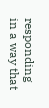responding in a way that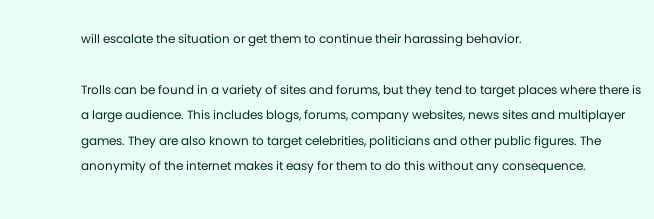will escalate the situation or get them to continue their harassing behavior.

Trolls can be found in a variety of sites and forums, but they tend to target places where there is a large audience. This includes blogs, forums, company websites, news sites and multiplayer games. They are also known to target celebrities, politicians and other public figures. The anonymity of the internet makes it easy for them to do this without any consequence.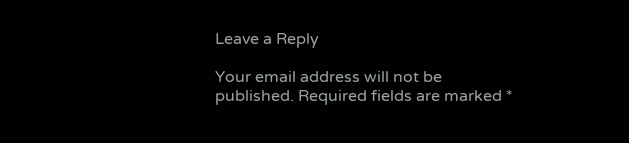Leave a Reply

Your email address will not be published. Required fields are marked *